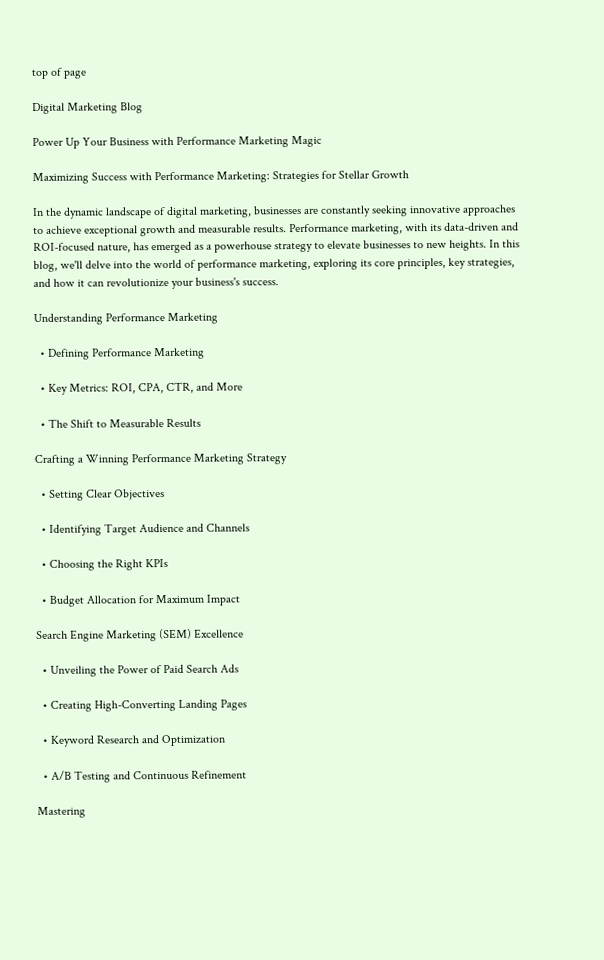top of page

Digital Marketing Blog

Power Up Your Business with Performance Marketing Magic

Maximizing Success with Performance Marketing: Strategies for Stellar Growth

In the dynamic landscape of digital marketing, businesses are constantly seeking innovative approaches to achieve exceptional growth and measurable results. Performance marketing, with its data-driven and ROI-focused nature, has emerged as a powerhouse strategy to elevate businesses to new heights. In this blog, we'll delve into the world of performance marketing, exploring its core principles, key strategies, and how it can revolutionize your business's success.

Understanding Performance Marketing

  • Defining Performance Marketing

  • Key Metrics: ROI, CPA, CTR, and More

  • The Shift to Measurable Results

Crafting a Winning Performance Marketing Strategy

  • Setting Clear Objectives

  • Identifying Target Audience and Channels

  • Choosing the Right KPIs

  • Budget Allocation for Maximum Impact

Search Engine Marketing (SEM) Excellence

  • Unveiling the Power of Paid Search Ads

  • Creating High-Converting Landing Pages

  • Keyword Research and Optimization

  • A/B Testing and Continuous Refinement

Mastering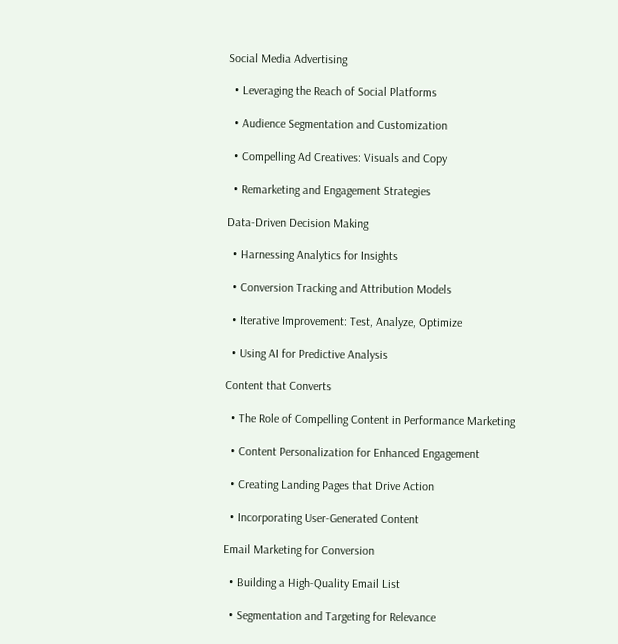Social Media Advertising

  • Leveraging the Reach of Social Platforms

  • Audience Segmentation and Customization

  • Compelling Ad Creatives: Visuals and Copy

  • Remarketing and Engagement Strategies

Data-Driven Decision Making

  • Harnessing Analytics for Insights

  • Conversion Tracking and Attribution Models

  • Iterative Improvement: Test, Analyze, Optimize

  • Using AI for Predictive Analysis

Content that Converts

  • The Role of Compelling Content in Performance Marketing

  • Content Personalization for Enhanced Engagement

  • Creating Landing Pages that Drive Action

  • Incorporating User-Generated Content

Email Marketing for Conversion

  • Building a High-Quality Email List

  • Segmentation and Targeting for Relevance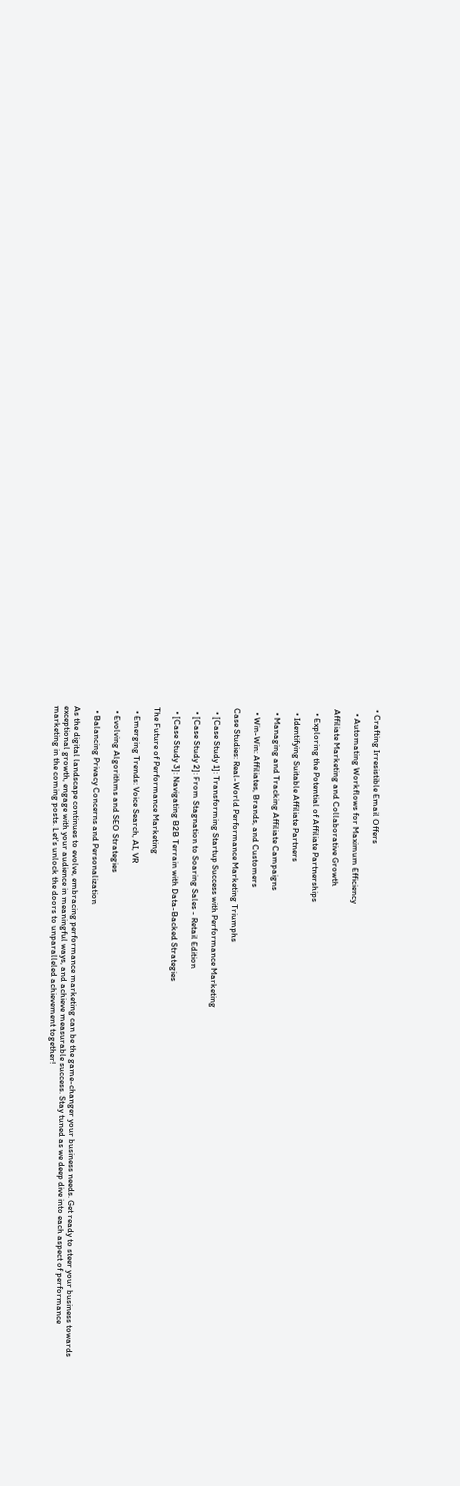• Crafting Irresistible Email Offers

  • Automating Workflows for Maximum Efficiency

Affiliate Marketing and Collaborative Growth

  • Exploring the Potential of Affiliate Partnerships

  • Identifying Suitable Affiliate Partners

  • Managing and Tracking Affiliate Campaigns

  • Win-Win: Affiliates, Brands, and Customers

Case Studies: Real-World Performance Marketing Triumphs

  • [Case Study 1]: Transforming Startup Success with Performance Marketing

  • [Case Study 2]: From Stagnation to Soaring Sales - Retail Edition

  • [Case Study 3]: Navigating B2B Terrain with Data-Backed Strategies

The Future of Performance Marketing

  • Emerging Trends: Voice Search, AI, VR

  • Evolving Algorithms and SEO Strategies

  • Balancing Privacy Concerns and Personalization

As the digital landscape continues to evolve, embracing performance marketing can be the game-changer your business needs. Get ready to steer your business towards exceptional growth, engage with your audience in meaningful ways, and achieve measurable success. Stay tuned as we deep dive into each aspect of performance marketing in the coming posts. Let's unlock the doors to unparalleled achievement together!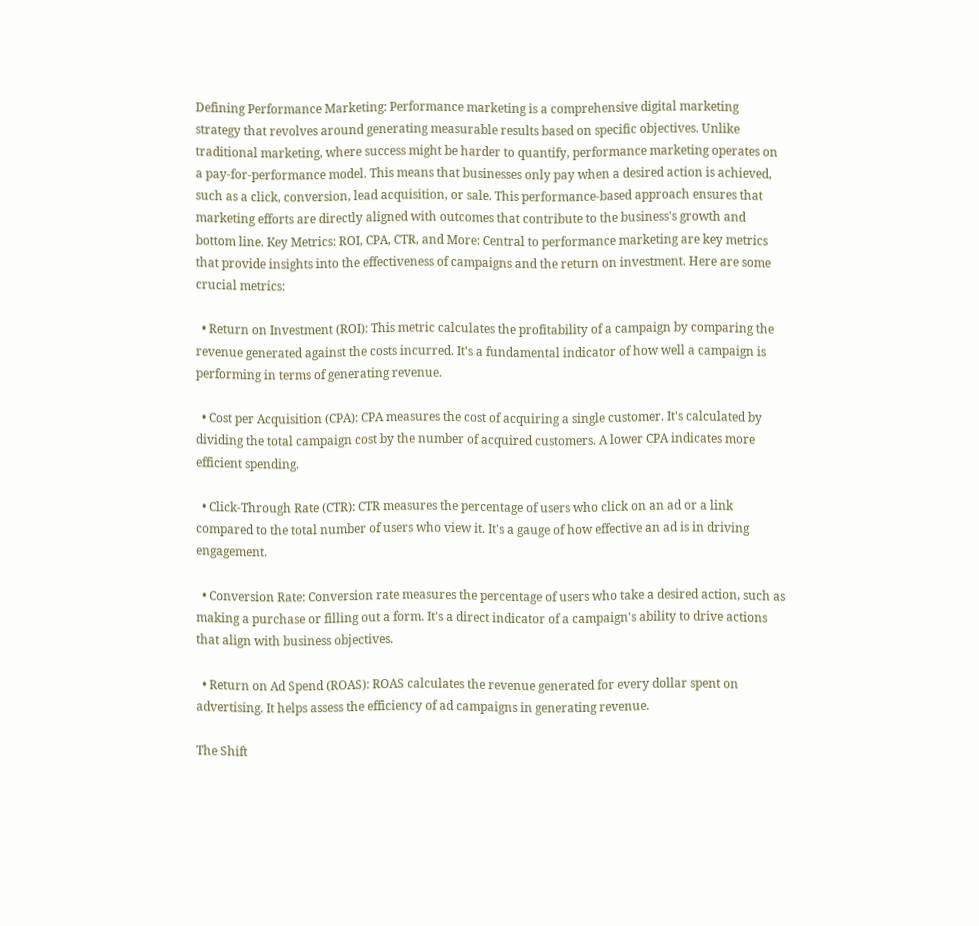Defining Performance Marketing: Performance marketing is a comprehensive digital marketing strategy that revolves around generating measurable results based on specific objectives. Unlike traditional marketing, where success might be harder to quantify, performance marketing operates on a pay-for-performance model. This means that businesses only pay when a desired action is achieved, such as a click, conversion, lead acquisition, or sale. This performance-based approach ensures that marketing efforts are directly aligned with outcomes that contribute to the business's growth and bottom line. Key Metrics: ROI, CPA, CTR, and More: Central to performance marketing are key metrics that provide insights into the effectiveness of campaigns and the return on investment. Here are some crucial metrics:

  • Return on Investment (ROI): This metric calculates the profitability of a campaign by comparing the revenue generated against the costs incurred. It's a fundamental indicator of how well a campaign is performing in terms of generating revenue.

  • Cost per Acquisition (CPA): CPA measures the cost of acquiring a single customer. It's calculated by dividing the total campaign cost by the number of acquired customers. A lower CPA indicates more efficient spending.

  • Click-Through Rate (CTR): CTR measures the percentage of users who click on an ad or a link compared to the total number of users who view it. It's a gauge of how effective an ad is in driving engagement.

  • Conversion Rate: Conversion rate measures the percentage of users who take a desired action, such as making a purchase or filling out a form. It's a direct indicator of a campaign's ability to drive actions that align with business objectives.

  • Return on Ad Spend (ROAS): ROAS calculates the revenue generated for every dollar spent on advertising. It helps assess the efficiency of ad campaigns in generating revenue.

The Shift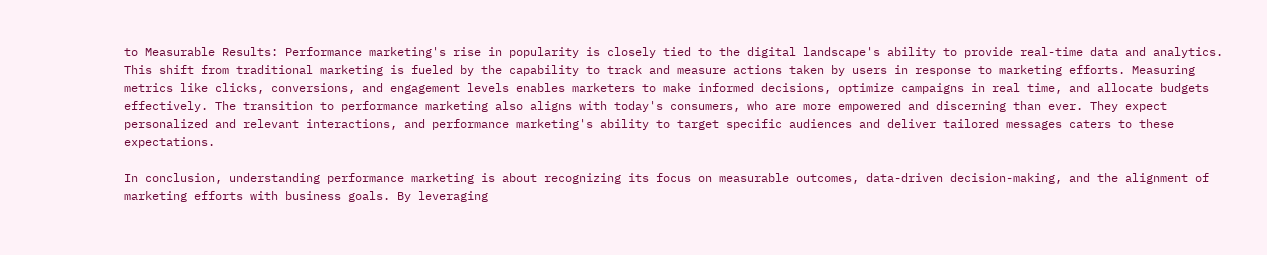to Measurable Results: Performance marketing's rise in popularity is closely tied to the digital landscape's ability to provide real-time data and analytics. This shift from traditional marketing is fueled by the capability to track and measure actions taken by users in response to marketing efforts. Measuring metrics like clicks, conversions, and engagement levels enables marketers to make informed decisions, optimize campaigns in real time, and allocate budgets effectively. The transition to performance marketing also aligns with today's consumers, who are more empowered and discerning than ever. They expect personalized and relevant interactions, and performance marketing's ability to target specific audiences and deliver tailored messages caters to these expectations.

In conclusion, understanding performance marketing is about recognizing its focus on measurable outcomes, data-driven decision-making, and the alignment of marketing efforts with business goals. By leveraging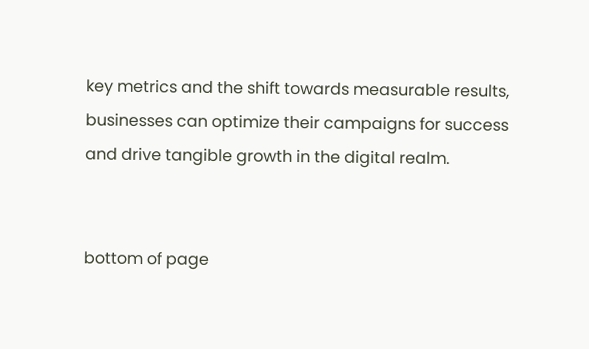key metrics and the shift towards measurable results, businesses can optimize their campaigns for success and drive tangible growth in the digital realm.


bottom of page